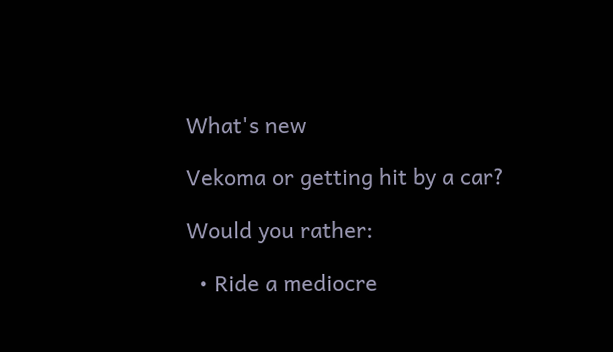What's new

Vekoma or getting hit by a car?

Would you rather:

  • Ride a mediocre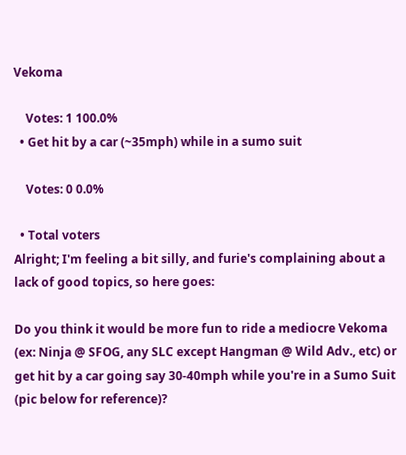Vekoma

    Votes: 1 100.0%
  • Get hit by a car (~35mph) while in a sumo suit

    Votes: 0 0.0%

  • Total voters
Alright; I'm feeling a bit silly, and furie's complaining about a lack of good topics, so here goes:

Do you think it would be more fun to ride a mediocre Vekoma (ex: Ninja @ SFOG, any SLC except Hangman @ Wild Adv., etc) or get hit by a car going say 30-40mph while you're in a Sumo Suit (pic below for reference)?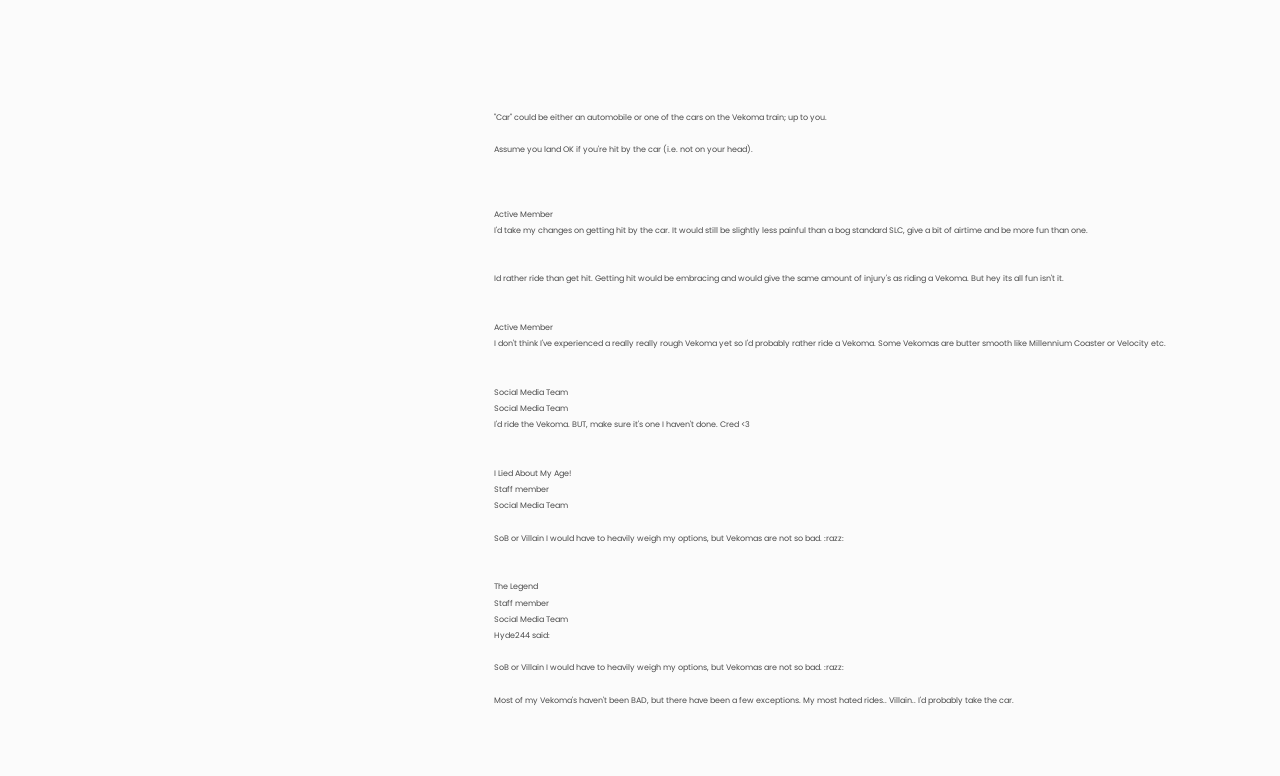"Car" could be either an automobile or one of the cars on the Vekoma train; up to you.

Assume you land OK if you're hit by the car (i.e. not on your head).



Active Member
I'd take my changes on getting hit by the car. It would still be slightly less painful than a bog standard SLC, give a bit of airtime and be more fun than one.


Id rather ride than get hit. Getting hit would be embracing and would give the same amount of injury's as riding a Vekoma. But hey its all fun isn't it.


Active Member
I don't think I've experienced a really really rough Vekoma yet so I'd probably rather ride a Vekoma. Some Vekomas are butter smooth like Millennium Coaster or Velocity etc.


Social Media Team
Social Media Team
I'd ride the Vekoma. BUT, make sure it's one I haven't done. Cred <3


I Lied About My Age!
Staff member
Social Media Team

SoB or Villain I would have to heavily weigh my options, but Vekomas are not so bad. :razz:


The Legend
Staff member
Social Media Team
Hyde244 said:

SoB or Villain I would have to heavily weigh my options, but Vekomas are not so bad. :razz:

Most of my Vekoma's haven't been BAD, but there have been a few exceptions. My most hated rides.. Villain.. I'd probably take the car.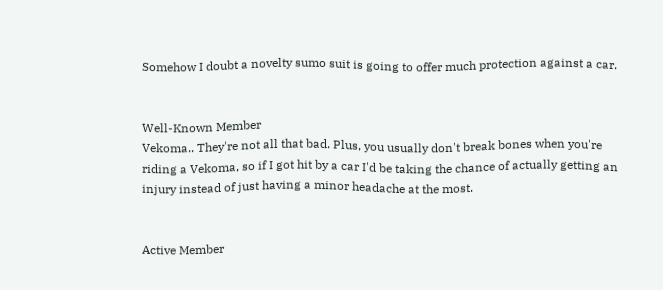Somehow I doubt a novelty sumo suit is going to offer much protection against a car.


Well-Known Member
Vekoma.. They're not all that bad. Plus, you usually don't break bones when you're riding a Vekoma, so if I got hit by a car I'd be taking the chance of actually getting an injury instead of just having a minor headache at the most.


Active Member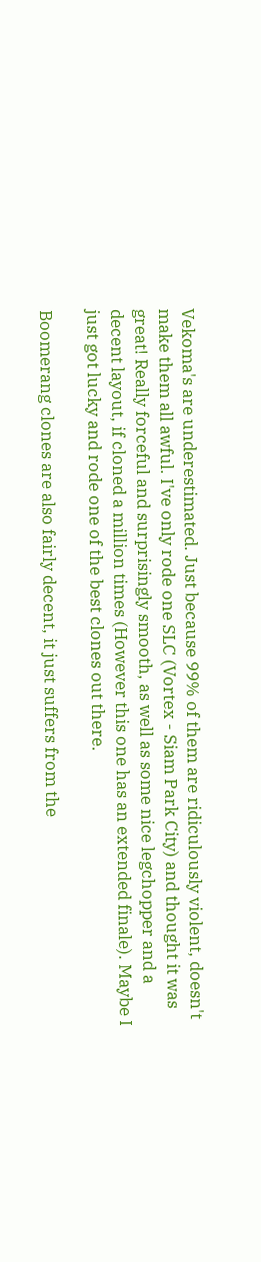Vekoma's are underestimated. Just because 99% of them are ridiculously violent, doesn't make them all awful. I've only rode one SLC (Vortex - Siam Park City) and thought it was great! Really forceful and surprisingly smooth, as well as some nice legchopper and a decent layout, if cloned a million times (However this one has an extended finale). Maybe I just got lucky and rode one of the best clones out there.

Boomerang clones are also fairly decent, it just suffers from the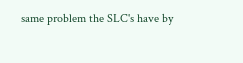same problem the SLC's have by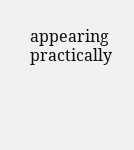appearing practically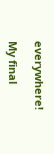everywhere!

My final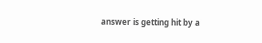answer is getting hit by a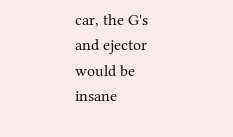car, the G's and ejector would be insane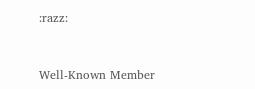:razz:


Well-Known Member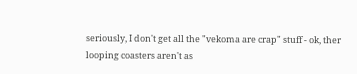seriously, I don't get all the "vekoma are crap" stuff - ok, ther looping coasters aren't as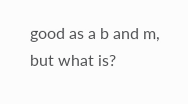good as a b and m, but what is?